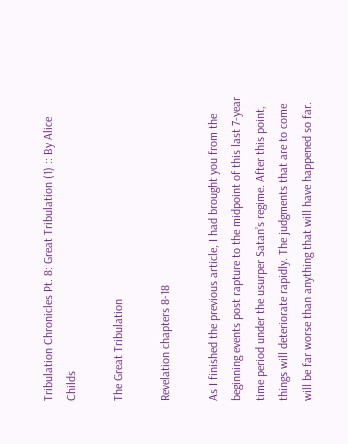Tribulation Chronicles Pt. 8: Great Tribulation (1) :: By Alice Childs

The Great Tribulation

Revelation chapters 8-18

As I finished the previous article, I had brought you from the beginning events post rapture to the midpoint of this last 7-year time period under the usurper Satan’s regime. After this point, things will deteriorate rapidly. The judgments that are to come will be far worse than anything that will have happened so far.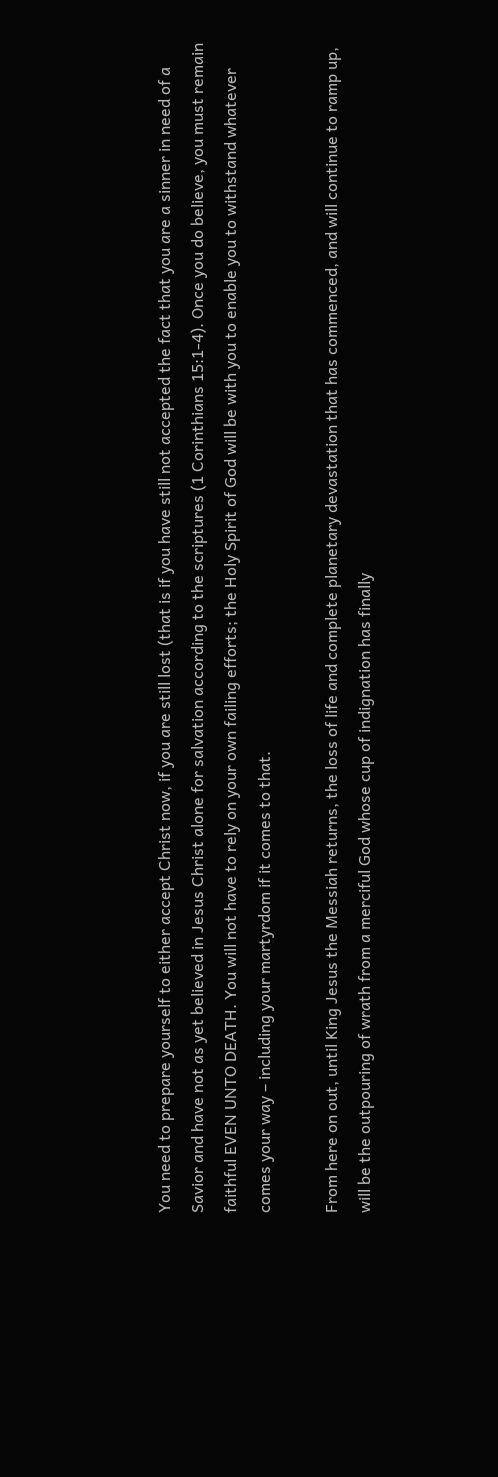You need to prepare yourself to either accept Christ now, if you are still lost (that is if you have still not accepted the fact that you are a sinner in need of a Savior and have not as yet believed in Jesus Christ alone for salvation according to the scriptures (1 Corinthians 15:1-4). Once you do believe, you must remain faithful EVEN UNTO DEATH. You will not have to rely on your own failing efforts; the Holy Spirit of God will be with you to enable you to withstand whatever comes your way – including your martyrdom if it comes to that.

From here on out, until King Jesus the Messiah returns, the loss of life and complete planetary devastation that has commenced, and will continue to ramp up, will be the outpouring of wrath from a merciful God whose cup of indignation has finally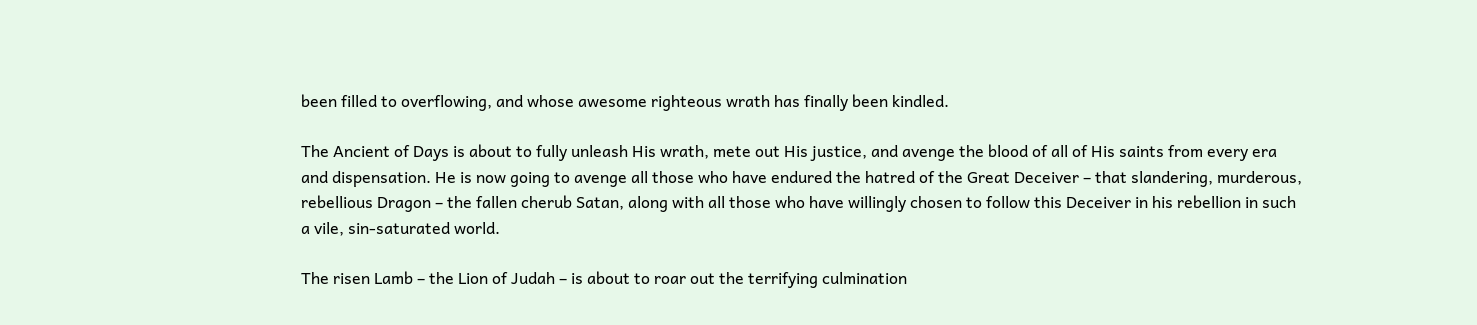been filled to overflowing, and whose awesome righteous wrath has finally been kindled.

The Ancient of Days is about to fully unleash His wrath, mete out His justice, and avenge the blood of all of His saints from every era and dispensation. He is now going to avenge all those who have endured the hatred of the Great Deceiver – that slandering, murderous, rebellious Dragon – the fallen cherub Satan, along with all those who have willingly chosen to follow this Deceiver in his rebellion in such a vile, sin-saturated world.

The risen Lamb – the Lion of Judah – is about to roar out the terrifying culmination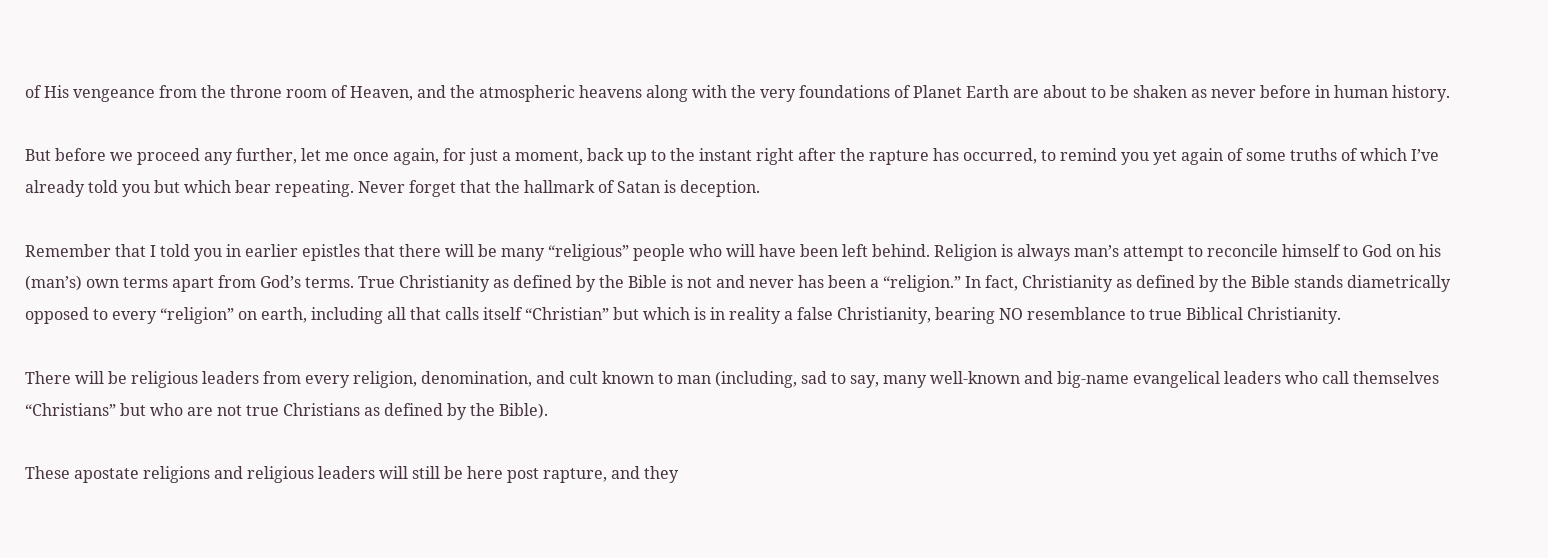of His vengeance from the throne room of Heaven, and the atmospheric heavens along with the very foundations of Planet Earth are about to be shaken as never before in human history.

But before we proceed any further, let me once again, for just a moment, back up to the instant right after the rapture has occurred, to remind you yet again of some truths of which I’ve already told you but which bear repeating. Never forget that the hallmark of Satan is deception.

Remember that I told you in earlier epistles that there will be many “religious” people who will have been left behind. Religion is always man’s attempt to reconcile himself to God on his (man’s) own terms apart from God’s terms. True Christianity as defined by the Bible is not and never has been a “religion.” In fact, Christianity as defined by the Bible stands diametrically opposed to every “religion” on earth, including all that calls itself “Christian” but which is in reality a false Christianity, bearing NO resemblance to true Biblical Christianity.

There will be religious leaders from every religion, denomination, and cult known to man (including, sad to say, many well-known and big-name evangelical leaders who call themselves “Christians” but who are not true Christians as defined by the Bible).

These apostate religions and religious leaders will still be here post rapture, and they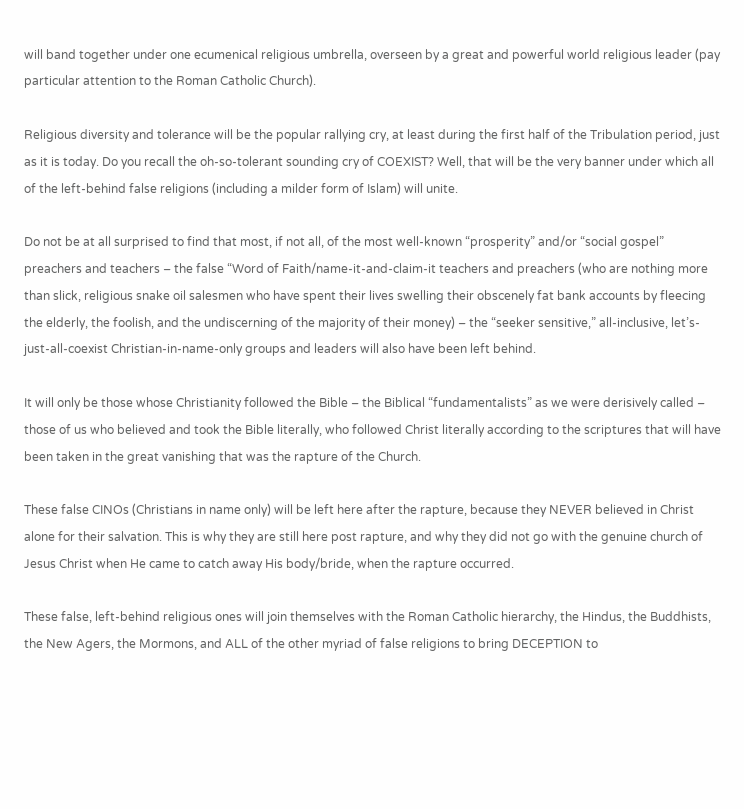will band together under one ecumenical religious umbrella, overseen by a great and powerful world religious leader (pay particular attention to the Roman Catholic Church).

Religious diversity and tolerance will be the popular rallying cry, at least during the first half of the Tribulation period, just as it is today. Do you recall the oh-so-tolerant sounding cry of COEXIST? Well, that will be the very banner under which all of the left-behind false religions (including a milder form of Islam) will unite.

Do not be at all surprised to find that most, if not all, of the most well-known “prosperity” and/or “social gospel” preachers and teachers – the false “Word of Faith/name-it-and-claim-it teachers and preachers (who are nothing more than slick, religious snake oil salesmen who have spent their lives swelling their obscenely fat bank accounts by fleecing the elderly, the foolish, and the undiscerning of the majority of their money) – the “seeker sensitive,” all-inclusive, let’s-just-all-coexist Christian-in-name-only groups and leaders will also have been left behind.

It will only be those whose Christianity followed the Bible – the Biblical “fundamentalists” as we were derisively called – those of us who believed and took the Bible literally, who followed Christ literally according to the scriptures that will have been taken in the great vanishing that was the rapture of the Church.

These false CINOs (Christians in name only) will be left here after the rapture, because they NEVER believed in Christ alone for their salvation. This is why they are still here post rapture, and why they did not go with the genuine church of Jesus Christ when He came to catch away His body/bride, when the rapture occurred.

These false, left-behind religious ones will join themselves with the Roman Catholic hierarchy, the Hindus, the Buddhists, the New Agers, the Mormons, and ALL of the other myriad of false religions to bring DECEPTION to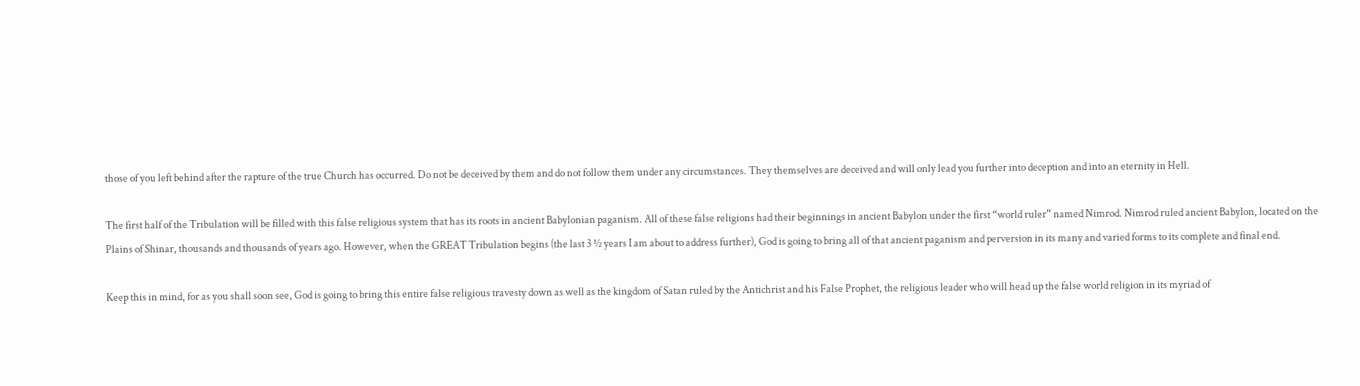those of you left behind after the rapture of the true Church has occurred. Do not be deceived by them and do not follow them under any circumstances. They themselves are deceived and will only lead you further into deception and into an eternity in Hell.

The first half of the Tribulation will be filled with this false religious system that has its roots in ancient Babylonian paganism. All of these false religions had their beginnings in ancient Babylon under the first “world ruler” named Nimrod. Nimrod ruled ancient Babylon, located on the Plains of Shinar, thousands and thousands of years ago. However, when the GREAT Tribulation begins (the last 3 ½ years I am about to address further), God is going to bring all of that ancient paganism and perversion in its many and varied forms to its complete and final end.

Keep this in mind, for as you shall soon see, God is going to bring this entire false religious travesty down as well as the kingdom of Satan ruled by the Antichrist and his False Prophet, the religious leader who will head up the false world religion in its myriad of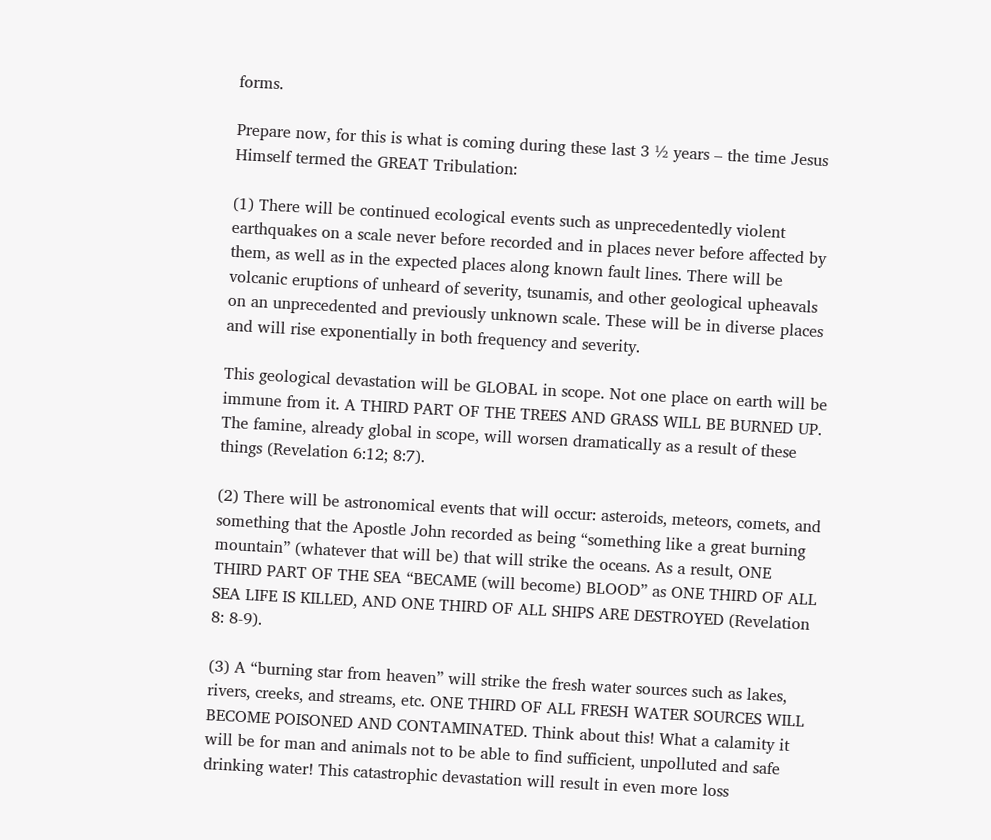forms.

Prepare now, for this is what is coming during these last 3 ½ years – the time Jesus Himself termed the GREAT Tribulation:

(1) There will be continued ecological events such as unprecedentedly violent earthquakes on a scale never before recorded and in places never before affected by them, as well as in the expected places along known fault lines. There will be volcanic eruptions of unheard of severity, tsunamis, and other geological upheavals on an unprecedented and previously unknown scale. These will be in diverse places and will rise exponentially in both frequency and severity.

This geological devastation will be GLOBAL in scope. Not one place on earth will be immune from it. A THIRD PART OF THE TREES AND GRASS WILL BE BURNED UP. The famine, already global in scope, will worsen dramatically as a result of these things (Revelation 6:12; 8:7).

(2) There will be astronomical events that will occur: asteroids, meteors, comets, and something that the Apostle John recorded as being “something like a great burning mountain” (whatever that will be) that will strike the oceans. As a result, ONE THIRD PART OF THE SEA “BECAME (will become) BLOOD” as ONE THIRD OF ALL SEA LIFE IS KILLED, AND ONE THIRD OF ALL SHIPS ARE DESTROYED (Revelation 8: 8-9).

(3) A “burning star from heaven” will strike the fresh water sources such as lakes, rivers, creeks, and streams, etc. ONE THIRD OF ALL FRESH WATER SOURCES WILL BECOME POISONED AND CONTAMINATED. Think about this! What a calamity it will be for man and animals not to be able to find sufficient, unpolluted and safe drinking water! This catastrophic devastation will result in even more loss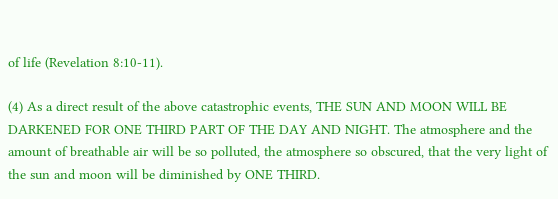of life (Revelation 8:10-11).

(4) As a direct result of the above catastrophic events, THE SUN AND MOON WILL BE DARKENED FOR ONE THIRD PART OF THE DAY AND NIGHT. The atmosphere and the amount of breathable air will be so polluted, the atmosphere so obscured, that the very light of the sun and moon will be diminished by ONE THIRD.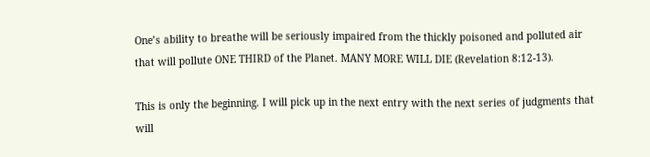One’s ability to breathe will be seriously impaired from the thickly poisoned and polluted air that will pollute ONE THIRD of the Planet. MANY MORE WILL DIE (Revelation 8:12-13).

This is only the beginning. I will pick up in the next entry with the next series of judgments that will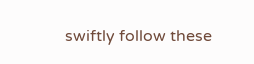swiftly follow these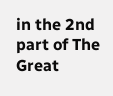in the 2nd part of The Great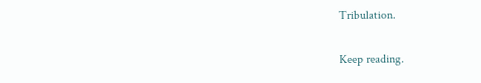Tribulation.

Keep reading.